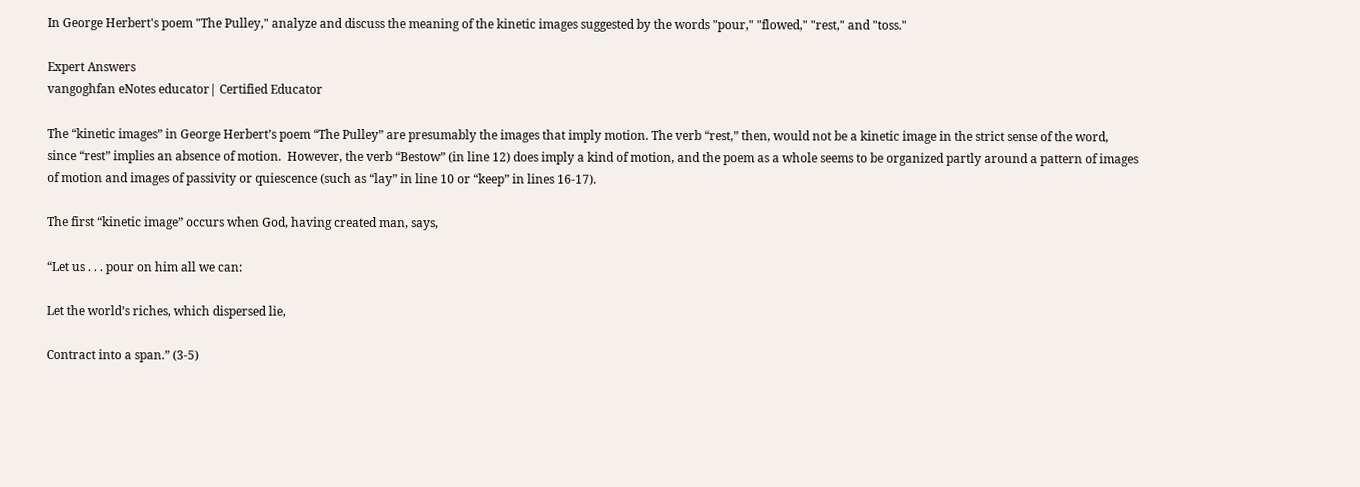In George Herbert's poem "The Pulley," analyze and discuss the meaning of the kinetic images suggested by the words "pour," "flowed," "rest," and "toss."

Expert Answers
vangoghfan eNotes educator| Certified Educator

The “kinetic images” in George Herbert’s poem “The Pulley” are presumably the images that imply motion. The verb “rest,” then, would not be a kinetic image in the strict sense of the word, since “rest” implies an absence of motion.  However, the verb “Bestow” (in line 12) does imply a kind of motion, and the poem as a whole seems to be organized partly around a pattern of images of motion and images of passivity or quiescence (such as “lay” in line 10 or “keep” in lines 16-17).

The first “kinetic image” occurs when God, having created man, says,

“Let us . . . pour on him all we can:

Let the world’s riches, which dispersed lie,

Contract into a span.” (3-5)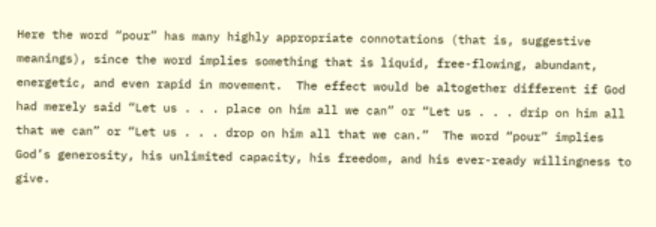Here the word “pour” has many highly appropriate connotations (that is, suggestive meanings), since the word implies something that is liquid, free-flowing, abundant, energetic, and even rapid in movement.  The effect would be altogether different if God had merely said “Let us . . . place on him all we can” or “Let us . . . drip on him all that we can” or “Let us . . . drop on him all that we can.”  The word “pour” implies God’s generosity, his unlimited capacity, his freedom, and his ever-ready willingness to give.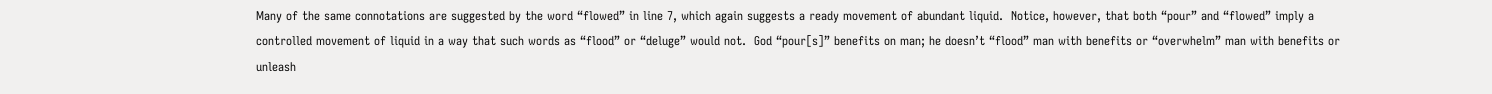Many of the same connotations are suggested by the word “flowed” in line 7, which again suggests a ready movement of abundant liquid.  Notice, however, that both “pour” and “flowed” imply a controlled movement of liquid in a way that such words as “flood” or “deluge” would not.  God “pour[s]” benefits on man; he doesn’t “flood” man with benefits or “overwhelm” man with benefits or unleash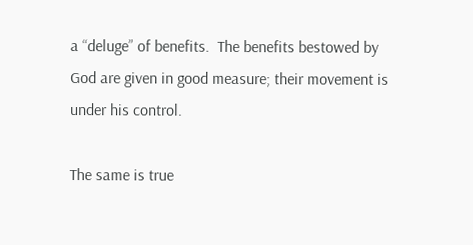a “deluge” of benefits.  The benefits bestowed by God are given in good measure; their movement is under his control.

The same is true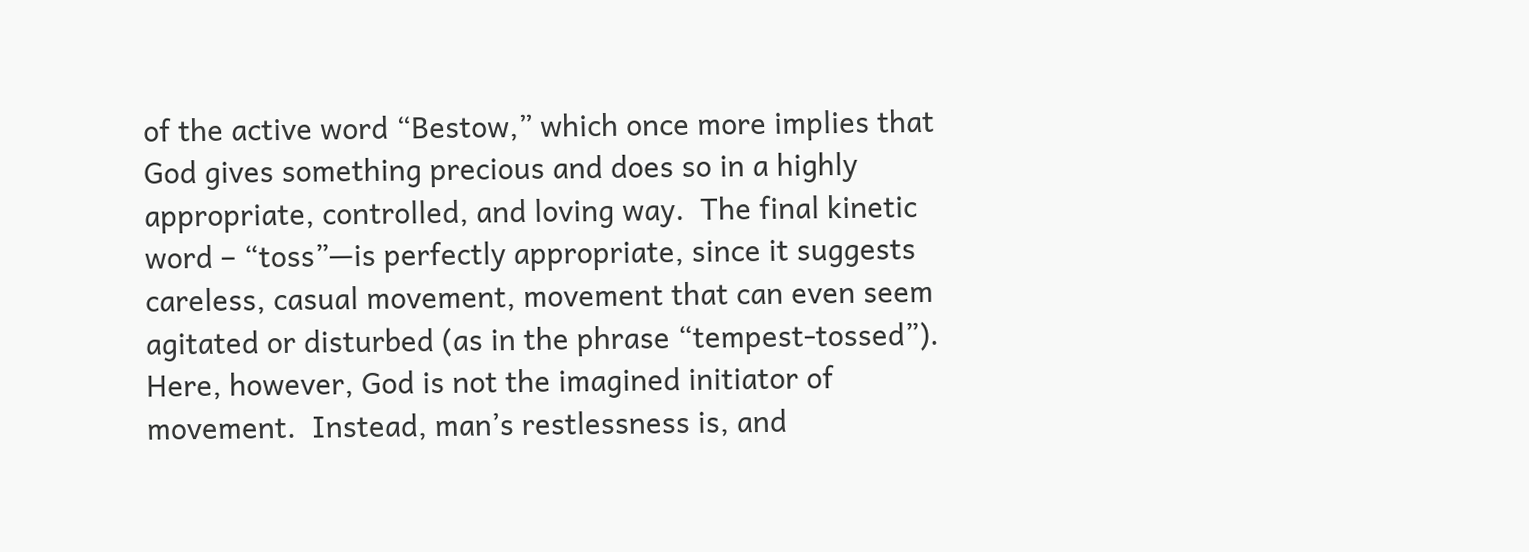of the active word “Bestow,” which once more implies that God gives something precious and does so in a highly appropriate, controlled, and loving way.  The final kinetic word – “toss”—is perfectly appropriate, since it suggests careless, casual movement, movement that can even seem agitated or disturbed (as in the phrase “tempest-tossed”).  Here, however, God is not the imagined initiator of movement.  Instead, man’s restlessness is, and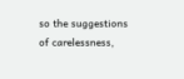so the suggestions of carelessness,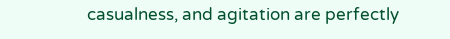casualness, and agitation are perfectly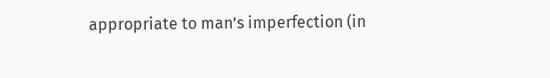appropriate to man’s imperfection (in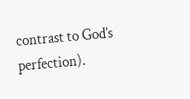contrast to God’s perfection).